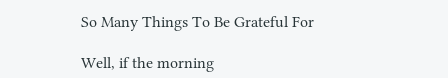So Many Things To Be Grateful For

Well, if the morning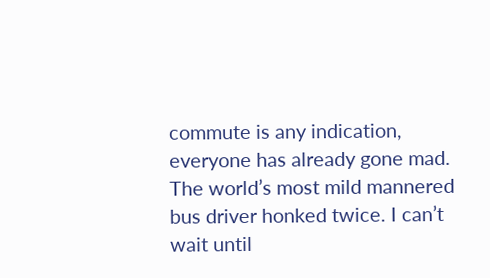commute is any indication, everyone has already gone mad. The world’s most mild mannered bus driver honked twice. I can’t wait until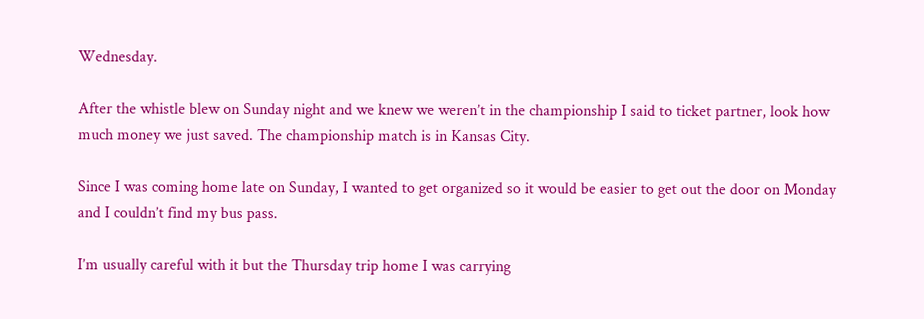Wednesday.

After the whistle blew on Sunday night and we knew we weren’t in the championship I said to ticket partner, look how much money we just saved. The championship match is in Kansas City.

Since I was coming home late on Sunday, I wanted to get organized so it would be easier to get out the door on Monday and I couldn’t find my bus pass.

I’m usually careful with it but the Thursday trip home I was carrying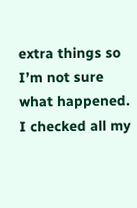extra things so I’m not sure what happened. I checked all my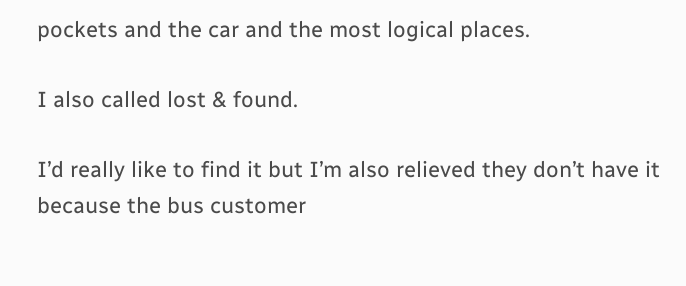pockets and the car and the most logical places.

I also called lost & found.

I’d really like to find it but I’m also relieved they don’t have it because the bus customer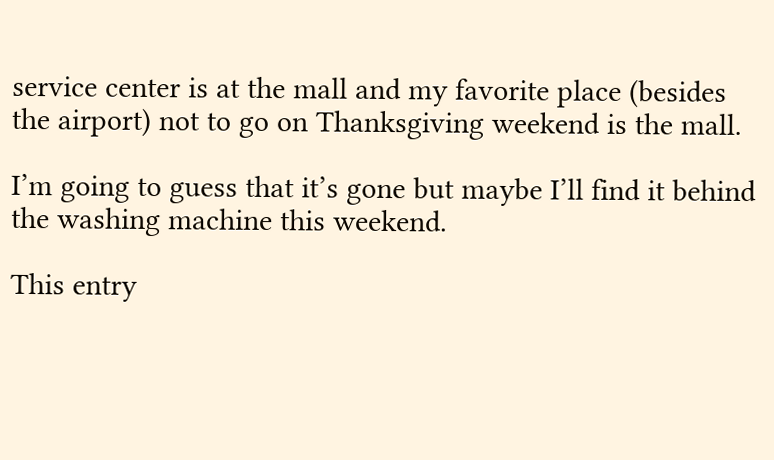service center is at the mall and my favorite place (besides the airport) not to go on Thanksgiving weekend is the mall.

I’m going to guess that it’s gone but maybe I’ll find it behind the washing machine this weekend.

This entry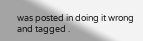was posted in doing it wrong and tagged .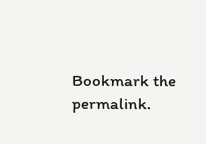Bookmark the permalink.